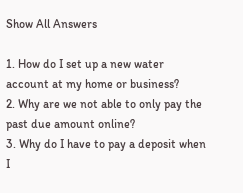Show All Answers

1. How do I set up a new water account at my home or business?
2. Why are we not able to only pay the past due amount online?
3. Why do I have to pay a deposit when I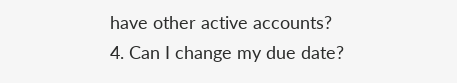have other active accounts?
4. Can I change my due date?